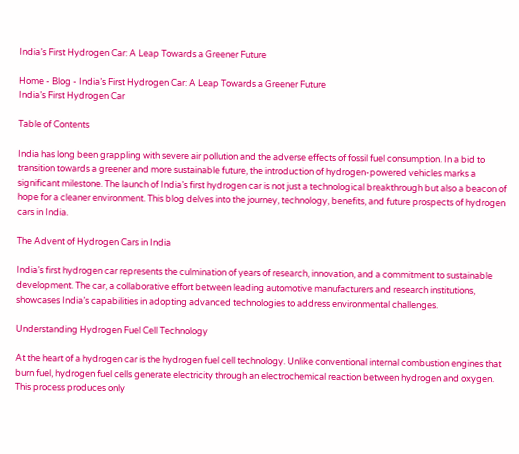India’s First Hydrogen Car: A Leap Towards a Greener Future

Home - Blog - India’s First Hydrogen Car: A Leap Towards a Greener Future
India’s First Hydrogen Car

Table of Contents

India has long been grappling with severe air pollution and the adverse effects of fossil fuel consumption. In a bid to transition towards a greener and more sustainable future, the introduction of hydrogen-powered vehicles marks a significant milestone. The launch of India’s first hydrogen car is not just a technological breakthrough but also a beacon of hope for a cleaner environment. This blog delves into the journey, technology, benefits, and future prospects of hydrogen cars in India.

The Advent of Hydrogen Cars in India

India’s first hydrogen car represents the culmination of years of research, innovation, and a commitment to sustainable development. The car, a collaborative effort between leading automotive manufacturers and research institutions, showcases India’s capabilities in adopting advanced technologies to address environmental challenges.

Understanding Hydrogen Fuel Cell Technology

At the heart of a hydrogen car is the hydrogen fuel cell technology. Unlike conventional internal combustion engines that burn fuel, hydrogen fuel cells generate electricity through an electrochemical reaction between hydrogen and oxygen. This process produces only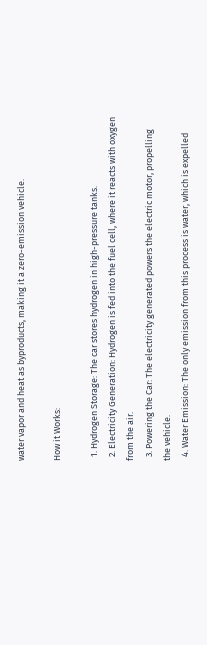water vapor and heat as byproducts, making it a zero-emission vehicle.

How it Works:

  1. Hydrogen Storage: The car stores hydrogen in high-pressure tanks.
  2. Electricity Generation: Hydrogen is fed into the fuel cell, where it reacts with oxygen from the air.
  3. Powering the Car: The electricity generated powers the electric motor, propelling the vehicle.
  4. Water Emission: The only emission from this process is water, which is expelled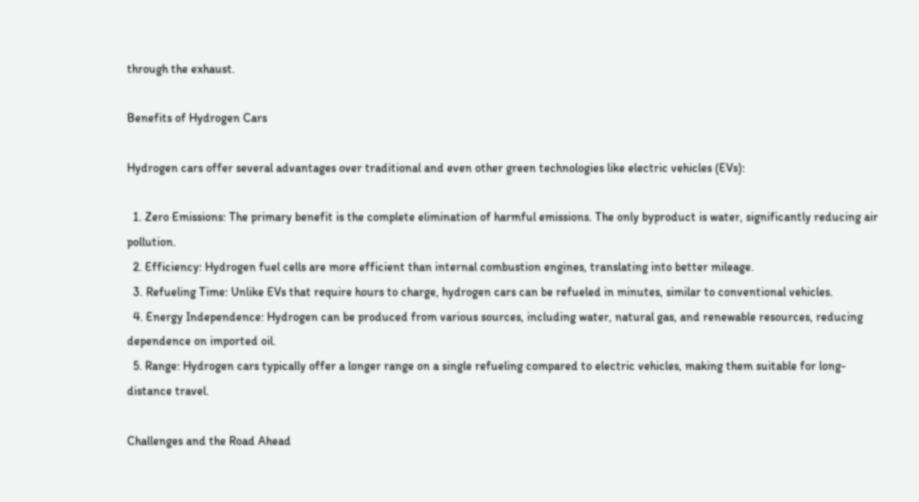through the exhaust.

Benefits of Hydrogen Cars

Hydrogen cars offer several advantages over traditional and even other green technologies like electric vehicles (EVs):

  1. Zero Emissions: The primary benefit is the complete elimination of harmful emissions. The only byproduct is water, significantly reducing air pollution.
  2. Efficiency: Hydrogen fuel cells are more efficient than internal combustion engines, translating into better mileage.
  3. Refueling Time: Unlike EVs that require hours to charge, hydrogen cars can be refueled in minutes, similar to conventional vehicles.
  4. Energy Independence: Hydrogen can be produced from various sources, including water, natural gas, and renewable resources, reducing dependence on imported oil.
  5. Range: Hydrogen cars typically offer a longer range on a single refueling compared to electric vehicles, making them suitable for long-distance travel.

Challenges and the Road Ahead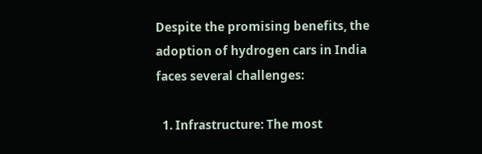Despite the promising benefits, the adoption of hydrogen cars in India faces several challenges:

  1. Infrastructure: The most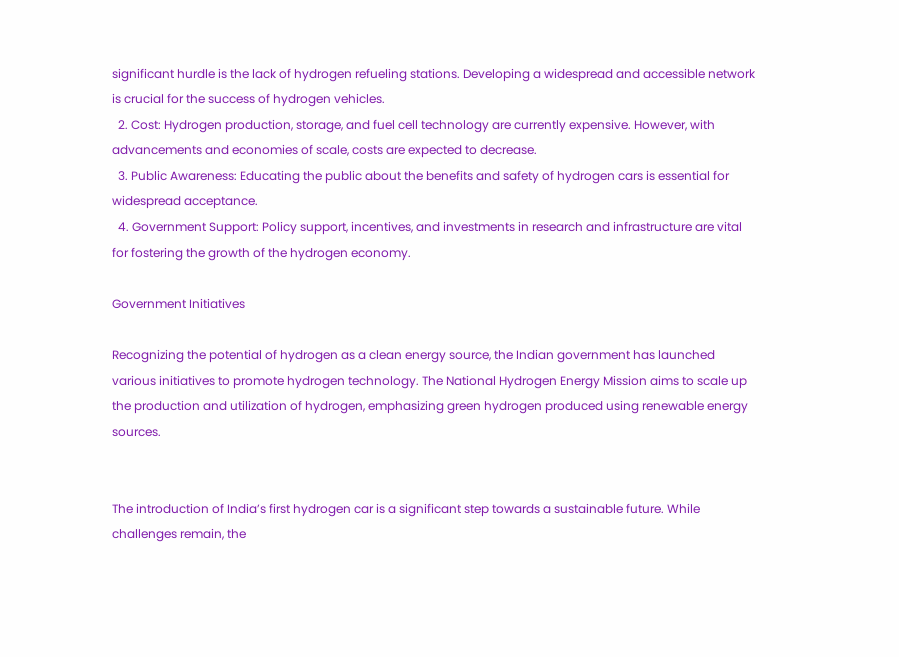significant hurdle is the lack of hydrogen refueling stations. Developing a widespread and accessible network is crucial for the success of hydrogen vehicles.
  2. Cost: Hydrogen production, storage, and fuel cell technology are currently expensive. However, with advancements and economies of scale, costs are expected to decrease.
  3. Public Awareness: Educating the public about the benefits and safety of hydrogen cars is essential for widespread acceptance.
  4. Government Support: Policy support, incentives, and investments in research and infrastructure are vital for fostering the growth of the hydrogen economy.

Government Initiatives

Recognizing the potential of hydrogen as a clean energy source, the Indian government has launched various initiatives to promote hydrogen technology. The National Hydrogen Energy Mission aims to scale up the production and utilization of hydrogen, emphasizing green hydrogen produced using renewable energy sources.


The introduction of India’s first hydrogen car is a significant step towards a sustainable future. While challenges remain, the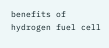benefits of hydrogen fuel cell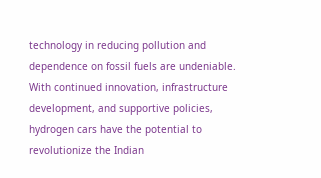technology in reducing pollution and dependence on fossil fuels are undeniable. With continued innovation, infrastructure development, and supportive policies, hydrogen cars have the potential to revolutionize the Indian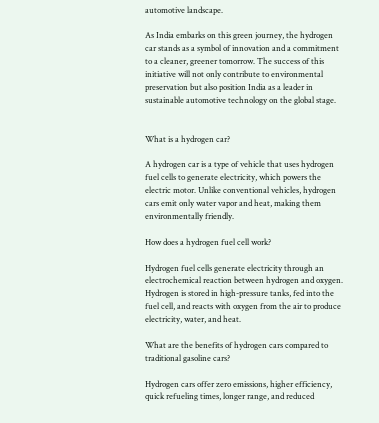automotive landscape.

As India embarks on this green journey, the hydrogen car stands as a symbol of innovation and a commitment to a cleaner, greener tomorrow. The success of this initiative will not only contribute to environmental preservation but also position India as a leader in sustainable automotive technology on the global stage.


What is a hydrogen car?

A hydrogen car is a type of vehicle that uses hydrogen fuel cells to generate electricity, which powers the electric motor. Unlike conventional vehicles, hydrogen cars emit only water vapor and heat, making them environmentally friendly.

How does a hydrogen fuel cell work?

Hydrogen fuel cells generate electricity through an electrochemical reaction between hydrogen and oxygen. Hydrogen is stored in high-pressure tanks, fed into the fuel cell, and reacts with oxygen from the air to produce electricity, water, and heat.

What are the benefits of hydrogen cars compared to traditional gasoline cars?

Hydrogen cars offer zero emissions, higher efficiency, quick refueling times, longer range, and reduced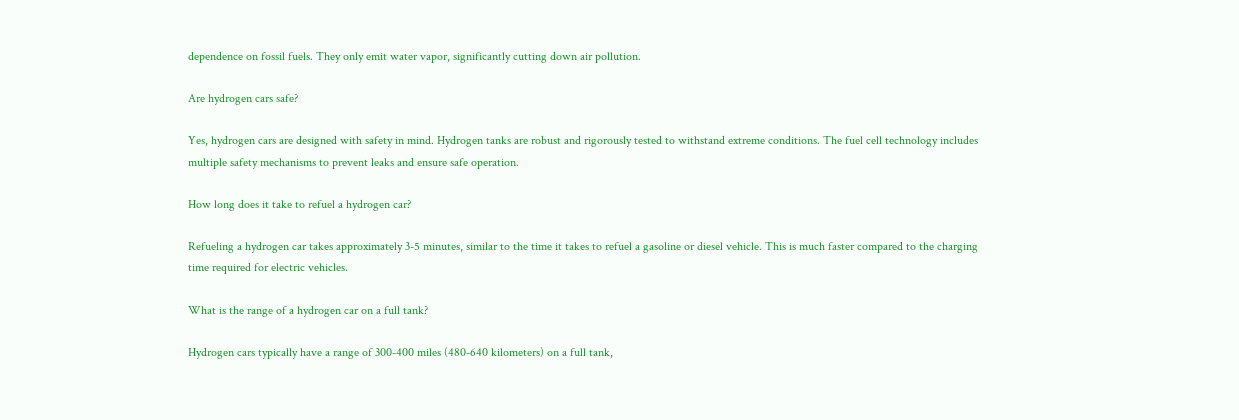dependence on fossil fuels. They only emit water vapor, significantly cutting down air pollution.

Are hydrogen cars safe?

Yes, hydrogen cars are designed with safety in mind. Hydrogen tanks are robust and rigorously tested to withstand extreme conditions. The fuel cell technology includes multiple safety mechanisms to prevent leaks and ensure safe operation.

How long does it take to refuel a hydrogen car?

Refueling a hydrogen car takes approximately 3-5 minutes, similar to the time it takes to refuel a gasoline or diesel vehicle. This is much faster compared to the charging time required for electric vehicles.

What is the range of a hydrogen car on a full tank?

Hydrogen cars typically have a range of 300-400 miles (480-640 kilometers) on a full tank,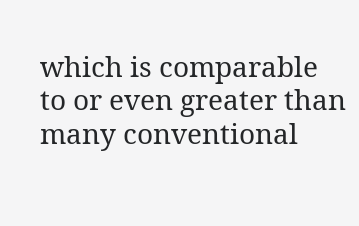which is comparable to or even greater than many conventional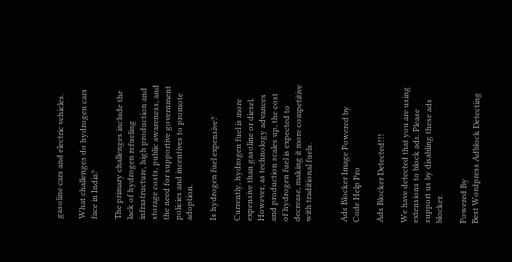gasoline cars and electric vehicles.

What challenges do hydrogen cars face in India?

The primary challenges include the lack of hydrogen refueling infrastructure, high production and storage costs, public awareness, and the need for supportive government policies and incentives to promote adoption.

Is hydrogen fuel expensive?

Currently, hydrogen fuel is more expensive than gasoline or diesel. However, as technology advances and production scales up, the cost of hydrogen fuel is expected to decrease, making it more competitive with traditional fuels.


Ads Blocker Image Powered by Code Help Pro

Ads Blocker Detected!!!

We have detected that you are using extensions to block ads. Please support us by disabling these ads blocker.

Powered By
Best Wordpress Adblock Detecting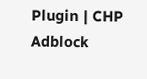Plugin | CHP Adblock